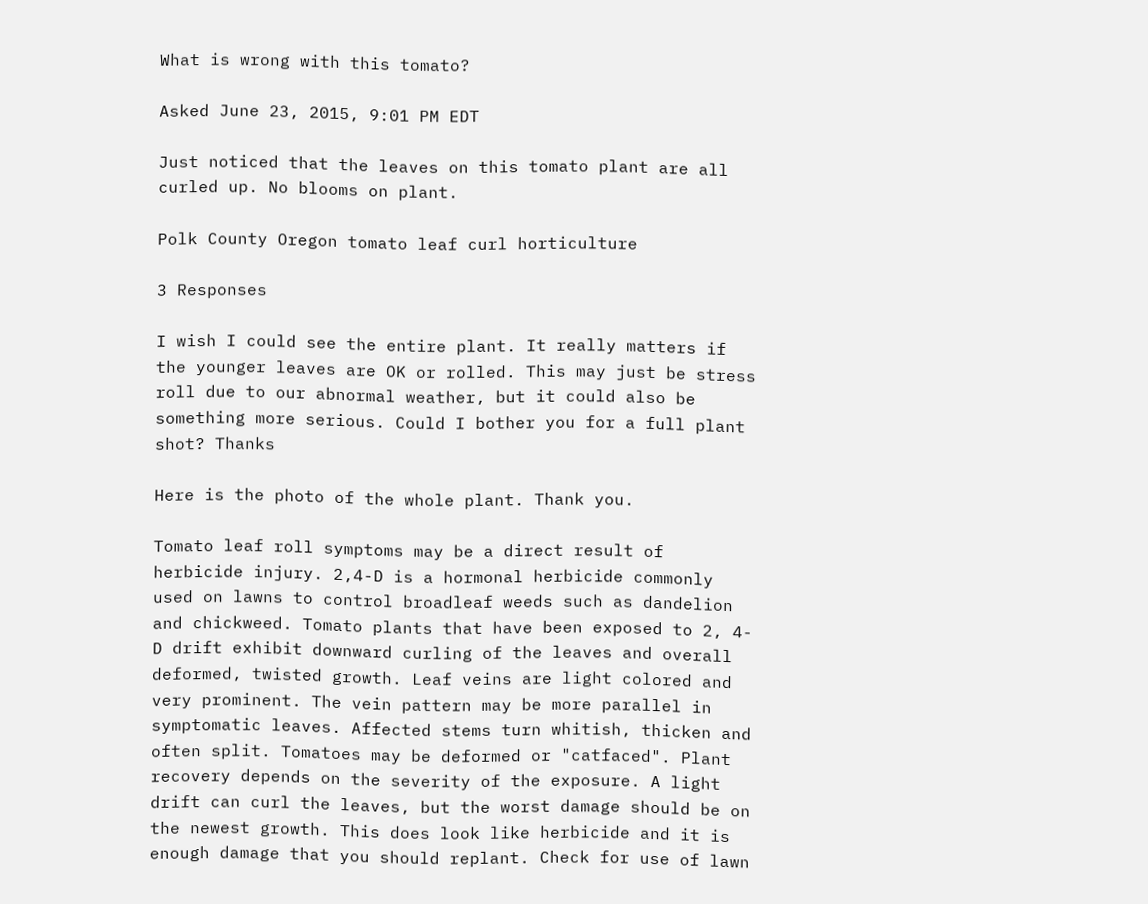What is wrong with this tomato?

Asked June 23, 2015, 9:01 PM EDT

Just noticed that the leaves on this tomato plant are all curled up. No blooms on plant.

Polk County Oregon tomato leaf curl horticulture

3 Responses

I wish I could see the entire plant. It really matters if the younger leaves are OK or rolled. This may just be stress roll due to our abnormal weather, but it could also be something more serious. Could I bother you for a full plant shot? Thanks

Here is the photo of the whole plant. Thank you.

Tomato leaf roll symptoms may be a direct result of herbicide injury. 2,4-D is a hormonal herbicide commonly used on lawns to control broadleaf weeds such as dandelion and chickweed. Tomato plants that have been exposed to 2, 4-D drift exhibit downward curling of the leaves and overall deformed, twisted growth. Leaf veins are light colored and very prominent. The vein pattern may be more parallel in symptomatic leaves. Affected stems turn whitish, thicken and often split. Tomatoes may be deformed or "catfaced". Plant recovery depends on the severity of the exposure. A light drift can curl the leaves, but the worst damage should be on the newest growth. This does look like herbicide and it is enough damage that you should replant. Check for use of lawn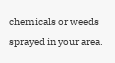chemicals or weeds sprayed in your area.